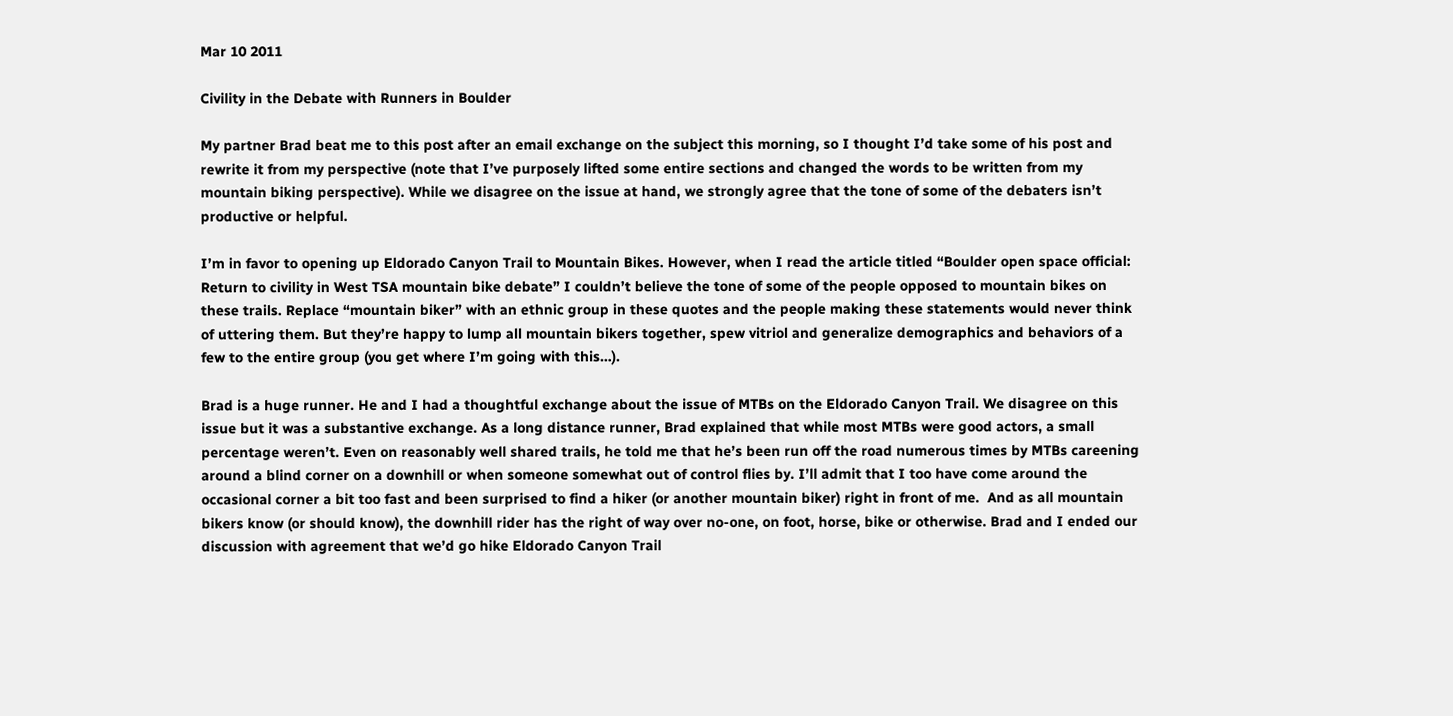Mar 10 2011

Civility in the Debate with Runners in Boulder

My partner Brad beat me to this post after an email exchange on the subject this morning, so I thought I’d take some of his post and rewrite it from my perspective (note that I’ve purposely lifted some entire sections and changed the words to be written from my mountain biking perspective). While we disagree on the issue at hand, we strongly agree that the tone of some of the debaters isn’t productive or helpful.

I’m in favor to opening up Eldorado Canyon Trail to Mountain Bikes. However, when I read the article titled “Boulder open space official: Return to civility in West TSA mountain bike debate” I couldn’t believe the tone of some of the people opposed to mountain bikes on these trails. Replace “mountain biker” with an ethnic group in these quotes and the people making these statements would never think of uttering them. But they’re happy to lump all mountain bikers together, spew vitriol and generalize demographics and behaviors of a few to the entire group (you get where I’m going with this…).

Brad is a huge runner. He and I had a thoughtful exchange about the issue of MTBs on the Eldorado Canyon Trail. We disagree on this issue but it was a substantive exchange. As a long distance runner, Brad explained that while most MTBs were good actors, a small percentage weren’t. Even on reasonably well shared trails, he told me that he’s been run off the road numerous times by MTBs careening around a blind corner on a downhill or when someone somewhat out of control flies by. I’ll admit that I too have come around the occasional corner a bit too fast and been surprised to find a hiker (or another mountain biker) right in front of me.  And as all mountain bikers know (or should know), the downhill rider has the right of way over no-one, on foot, horse, bike or otherwise. Brad and I ended our discussion with agreement that we’d go hike Eldorado Canyon Trail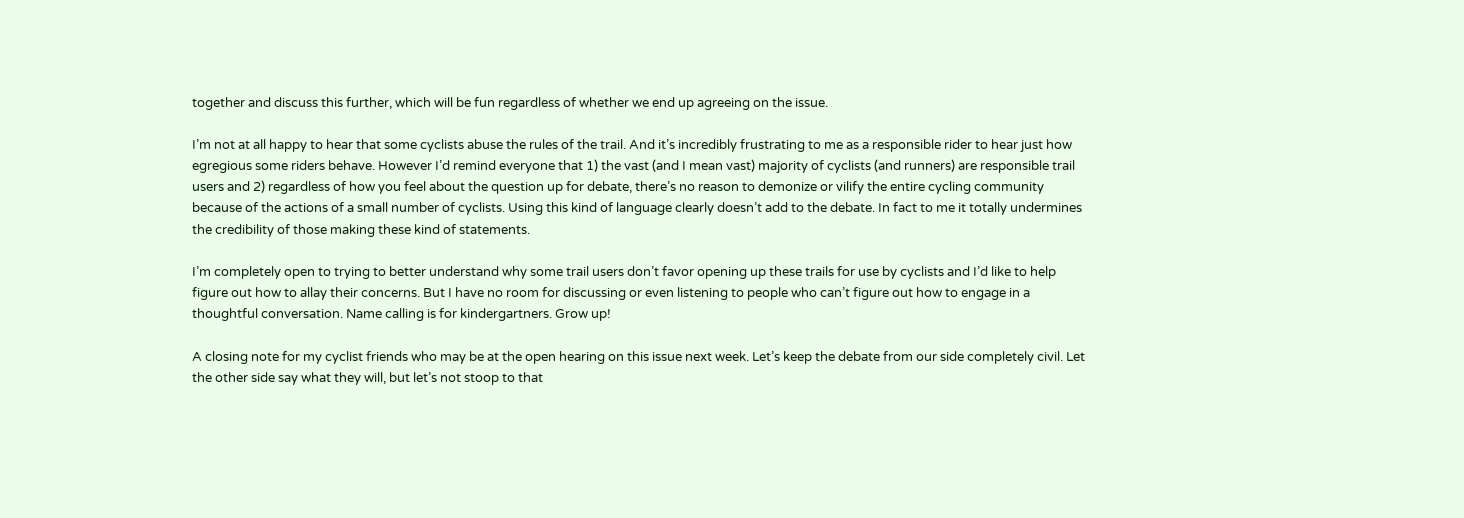together and discuss this further, which will be fun regardless of whether we end up agreeing on the issue.

I’m not at all happy to hear that some cyclists abuse the rules of the trail. And it’s incredibly frustrating to me as a responsible rider to hear just how egregious some riders behave. However I’d remind everyone that 1) the vast (and I mean vast) majority of cyclists (and runners) are responsible trail users and 2) regardless of how you feel about the question up for debate, there’s no reason to demonize or vilify the entire cycling community because of the actions of a small number of cyclists. Using this kind of language clearly doesn’t add to the debate. In fact to me it totally undermines the credibility of those making these kind of statements.

I’m completely open to trying to better understand why some trail users don’t favor opening up these trails for use by cyclists and I’d like to help figure out how to allay their concerns. But I have no room for discussing or even listening to people who can’t figure out how to engage in a thoughtful conversation. Name calling is for kindergartners. Grow up!

A closing note for my cyclist friends who may be at the open hearing on this issue next week. Let’s keep the debate from our side completely civil. Let the other side say what they will, but let’s not stoop to that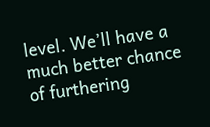level. We’ll have a much better chance of furthering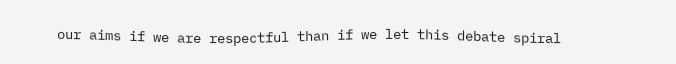our aims if we are respectful than if we let this debate spiral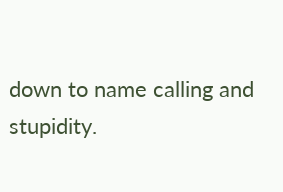down to name calling and stupidity.